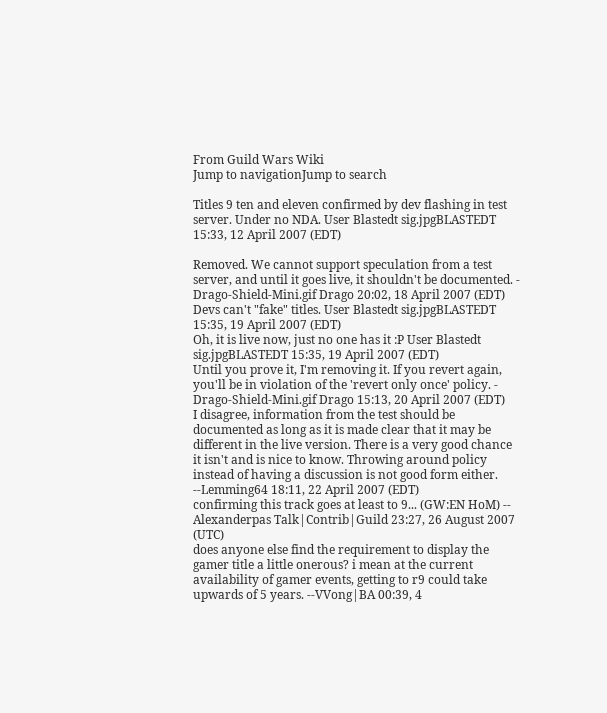From Guild Wars Wiki
Jump to navigationJump to search

Titles 9 ten and eleven confirmed by dev flashing in test server. Under no NDA. User Blastedt sig.jpgBLASTEDT 15:33, 12 April 2007 (EDT)

Removed. We cannot support speculation from a test server, and until it goes live, it shouldn't be documented. - Drago-Shield-Mini.gif Drago 20:02, 18 April 2007 (EDT)
Devs can't "fake" titles. User Blastedt sig.jpgBLASTEDT 15:35, 19 April 2007 (EDT)
Oh, it is live now, just no one has it :P User Blastedt sig.jpgBLASTEDT 15:35, 19 April 2007 (EDT)
Until you prove it, I'm removing it. If you revert again, you'll be in violation of the 'revert only once' policy. - Drago-Shield-Mini.gif Drago 15:13, 20 April 2007 (EDT)
I disagree, information from the test should be documented as long as it is made clear that it may be different in the live version. There is a very good chance it isn't and is nice to know. Throwing around policy instead of having a discussion is not good form either. --Lemming64 18:11, 22 April 2007 (EDT)
confirming this track goes at least to 9... (GW:EN HoM) -- Alexanderpas Talk|Contrib|Guild 23:27, 26 August 2007 (UTC)
does anyone else find the requirement to display the gamer title a little onerous? i mean at the current availability of gamer events, getting to r9 could take upwards of 5 years. --VVong|BA 00:39, 4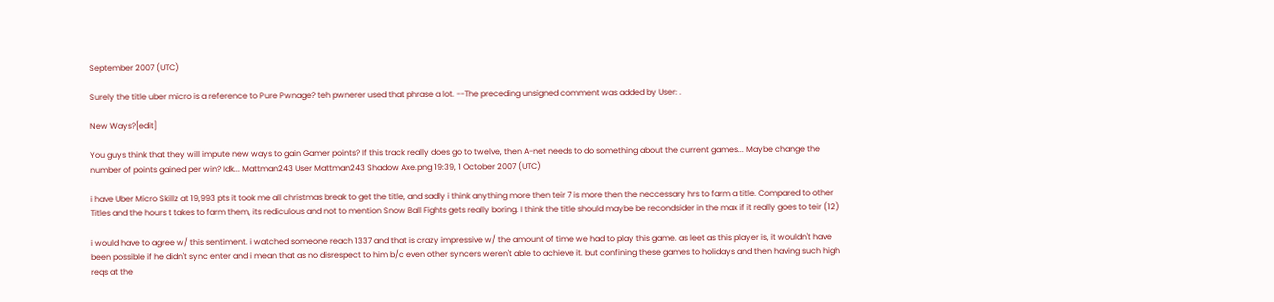September 2007 (UTC)

Surely the title uber micro is a reference to Pure Pwnage? teh pwnerer used that phrase a lot. --The preceding unsigned comment was added by User: .

New Ways?[edit]

You guys think that they will impute new ways to gain Gamer points? If this track really does go to twelve, then A-net needs to do something about the current games... Maybe change the number of points gained per win? Idk... Mattman243 User Mattman243 Shadow Axe.png 19:39, 1 October 2007 (UTC)

i have Uber Micro Skillz at 19,993 pts it took me all christmas break to get the title, and sadly i think anything more then teir 7 is more then the neccessary hrs to farm a title. Compared to other Titles and the hours t takes to farm them, its rediculous and not to mention Snow Ball Fights gets really boring. I think the title should maybe be recondsider in the max if it really goes to teir (12)

i would have to agree w/ this sentiment. i watched someone reach 1337 and that is crazy impressive w/ the amount of time we had to play this game. as leet as this player is, it wouldn't have been possible if he didn't sync enter and i mean that as no disrespect to him b/c even other syncers weren't able to achieve it. but confining these games to holidays and then having such high reqs at the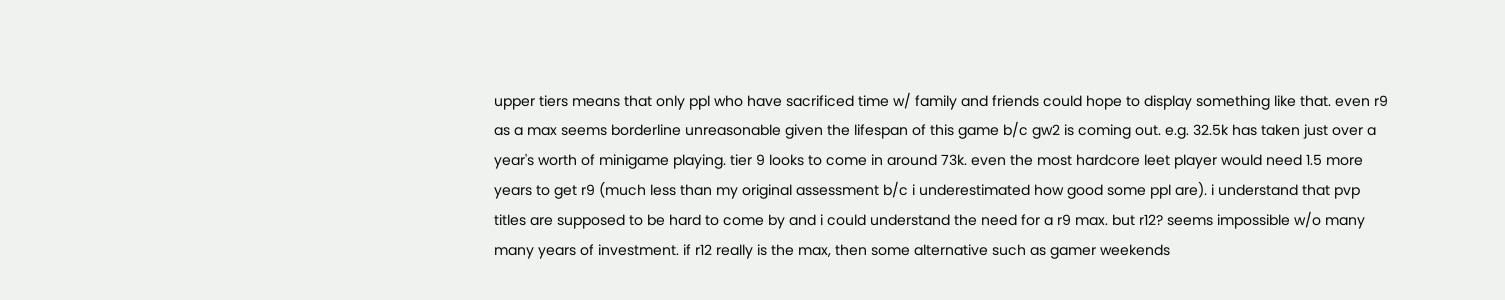upper tiers means that only ppl who have sacrificed time w/ family and friends could hope to display something like that. even r9 as a max seems borderline unreasonable given the lifespan of this game b/c gw2 is coming out. e.g. 32.5k has taken just over a year's worth of minigame playing. tier 9 looks to come in around 73k. even the most hardcore leet player would need 1.5 more years to get r9 (much less than my original assessment b/c i underestimated how good some ppl are). i understand that pvp titles are supposed to be hard to come by and i could understand the need for a r9 max. but r12? seems impossible w/o many many years of investment. if r12 really is the max, then some alternative such as gamer weekends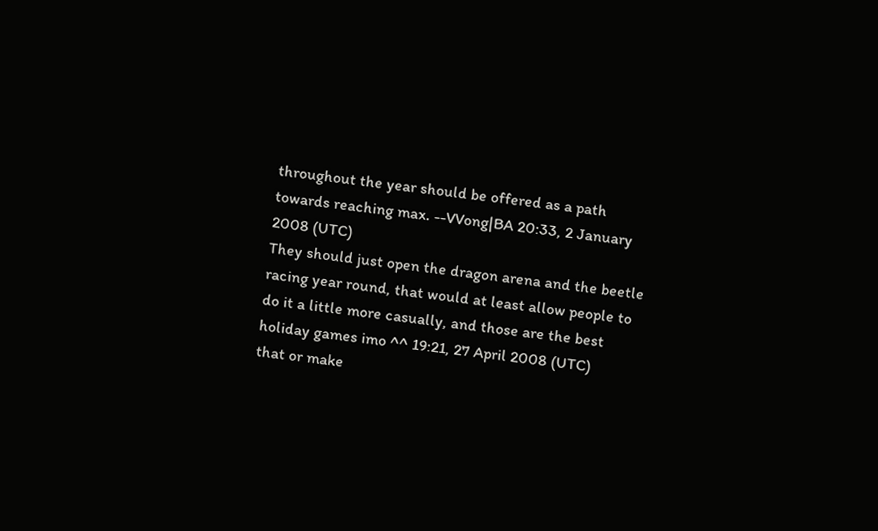throughout the year should be offered as a path towards reaching max. --VVong|BA 20:33, 2 January 2008 (UTC)
They should just open the dragon arena and the beetle racing year round, that would at least allow people to do it a little more casually, and those are the best holiday games imo ^^ 19:21, 27 April 2008 (UTC)
that or make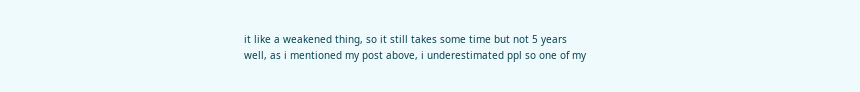it like a weakened thing, so it still takes some time but not 5 years
well, as i mentioned my post above, i underestimated ppl so one of my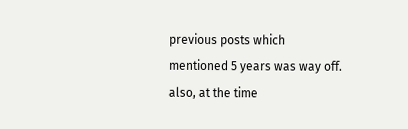previous posts which mentioned 5 years was way off. also, at the time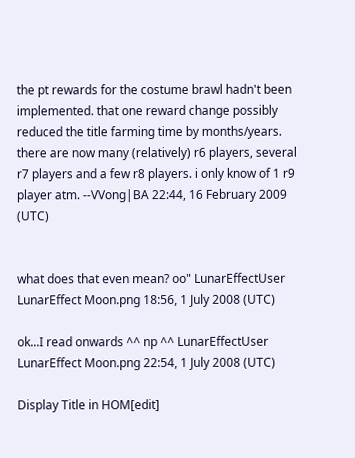the pt rewards for the costume brawl hadn't been implemented. that one reward change possibly reduced the title farming time by months/years. there are now many (relatively) r6 players, several r7 players and a few r8 players. i only know of 1 r9 player atm. --VVong|BA 22:44, 16 February 2009 (UTC)


what does that even mean? oo" LunarEffectUser LunarEffect Moon.png 18:56, 1 July 2008 (UTC)

ok...I read onwards ^^ np ^^ LunarEffectUser LunarEffect Moon.png 22:54, 1 July 2008 (UTC)

Display Title in HOM[edit]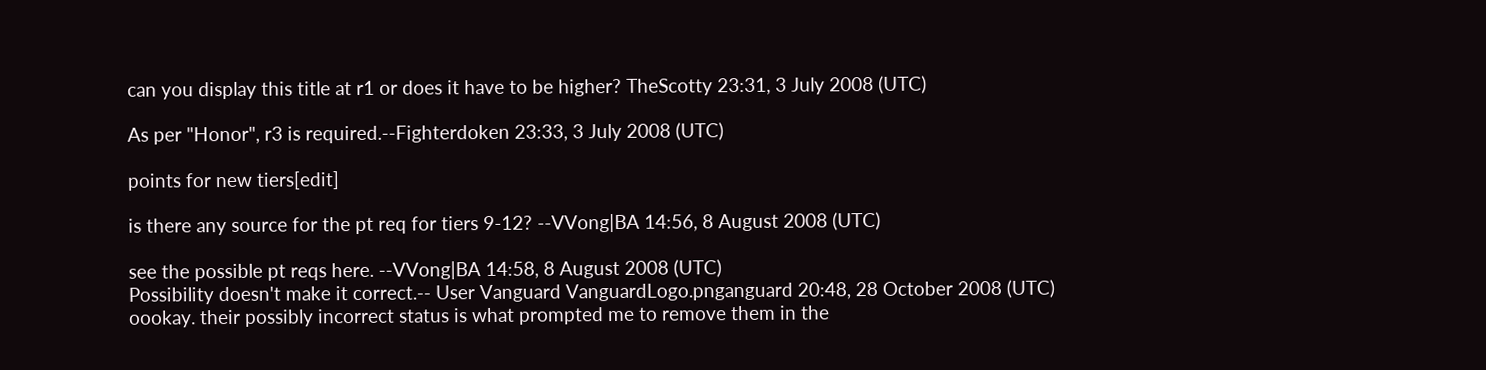can you display this title at r1 or does it have to be higher? TheScotty 23:31, 3 July 2008 (UTC)

As per "Honor", r3 is required.--Fighterdoken 23:33, 3 July 2008 (UTC)

points for new tiers[edit]

is there any source for the pt req for tiers 9-12? --VVong|BA 14:56, 8 August 2008 (UTC)

see the possible pt reqs here. --VVong|BA 14:58, 8 August 2008 (UTC)
Possibility doesn't make it correct.-- User Vanguard VanguardLogo.pnganguard 20:48, 28 October 2008 (UTC)
oookay. their possibly incorrect status is what prompted me to remove them in the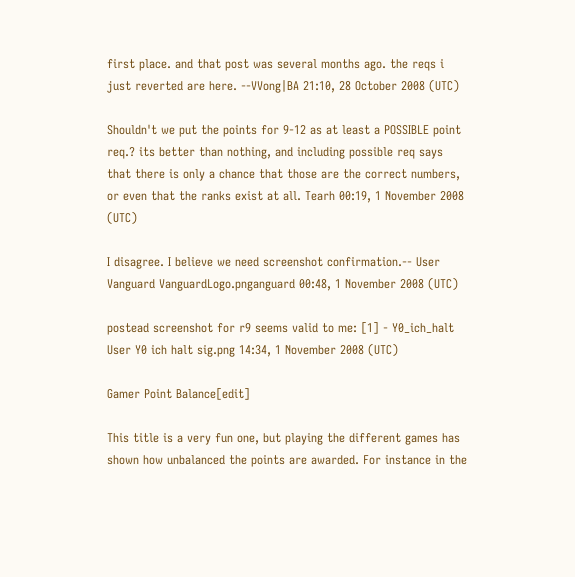first place. and that post was several months ago. the reqs i just reverted are here. --VVong|BA 21:10, 28 October 2008 (UTC)

Shouldn't we put the points for 9-12 as at least a POSSIBLE point req.? its better than nothing, and including possible req says that there is only a chance that those are the correct numbers, or even that the ranks exist at all. Tearh 00:19, 1 November 2008 (UTC)

I disagree. I believe we need screenshot confirmation.-- User Vanguard VanguardLogo.pnganguard 00:48, 1 November 2008 (UTC)

postead screenshot for r9 seems valid to me: [1] - Y0_ich_halt User Y0 ich halt sig.png 14:34, 1 November 2008 (UTC)

Gamer Point Balance[edit]

This title is a very fun one, but playing the different games has shown how unbalanced the points are awarded. For instance in the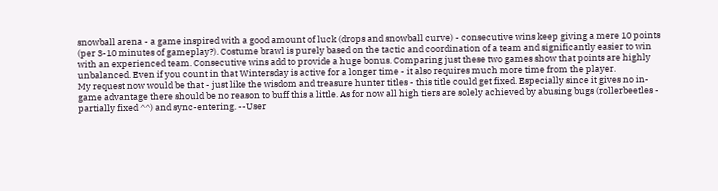snowball arena - a game inspired with a good amount of luck (drops and snowball curve) - consecutive wins keep giving a mere 10 points (per 3-10 minutes of gameplay?). Costume brawl is purely based on the tactic and coordination of a team and significantly easier to win with an experienced team. Consecutive wins add to provide a huge bonus. Comparing just these two games show that points are highly unbalanced. Even if you count in that Wintersday is active for a longer time - it also requires much more time from the player.
My request now would be that - just like the wisdom and treasure hunter titles - this title could get fixed. Especially since it gives no in-game advantage there should be no reason to buff this a little. As for now all high tiers are solely achieved by abusing bugs (rollerbeetles - partially fixed ^^) and sync-entering. --User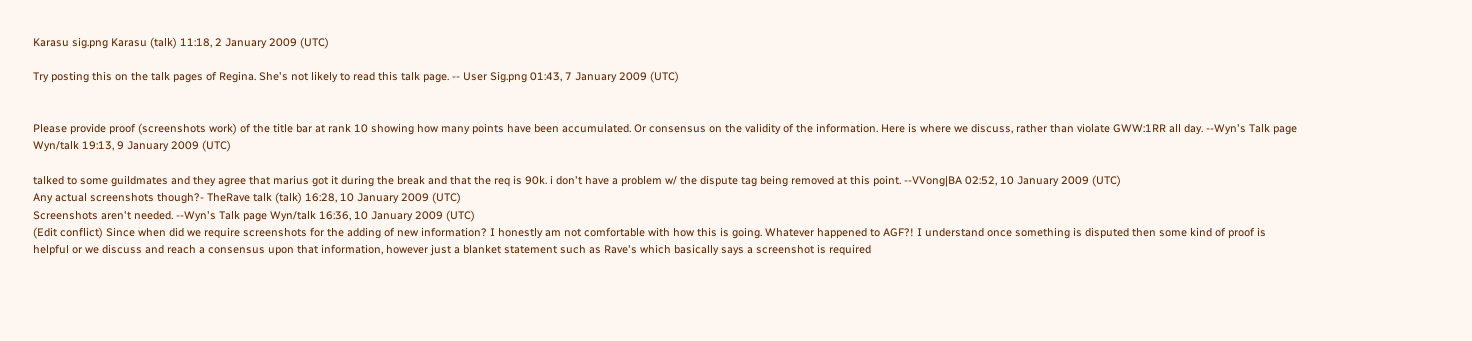Karasu sig.png Karasu (talk) 11:18, 2 January 2009 (UTC)

Try posting this on the talk pages of Regina. She's not likely to read this talk page. -- User Sig.png 01:43, 7 January 2009 (UTC)


Please provide proof (screenshots work) of the title bar at rank 10 showing how many points have been accumulated. Or consensus on the validity of the information. Here is where we discuss, rather than violate GWW:1RR all day. --Wyn's Talk page Wyn/talk 19:13, 9 January 2009 (UTC)

talked to some guildmates and they agree that marius got it during the break and that the req is 90k. i don't have a problem w/ the dispute tag being removed at this point. --VVong|BA 02:52, 10 January 2009 (UTC)
Any actual screenshots though?- TheRave talk (talk) 16:28, 10 January 2009 (UTC)
Screenshots aren't needed. --Wyn's Talk page Wyn/talk 16:36, 10 January 2009 (UTC)
(Edit conflict) Since when did we require screenshots for the adding of new information? I honestly am not comfortable with how this is going. Whatever happened to AGF?! I understand once something is disputed then some kind of proof is helpful or we discuss and reach a consensus upon that information, however just a blanket statement such as Rave's which basically says a screenshot is required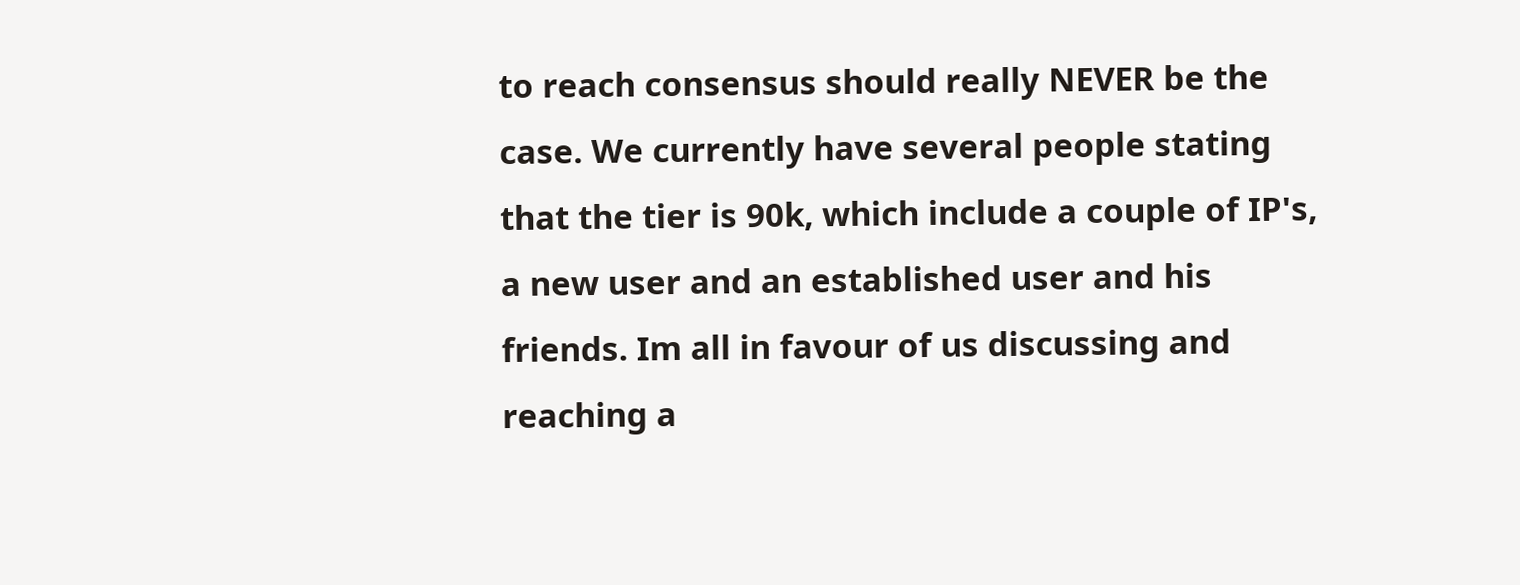to reach consensus should really NEVER be the case. We currently have several people stating that the tier is 90k, which include a couple of IP's, a new user and an established user and his friends. Im all in favour of us discussing and reaching a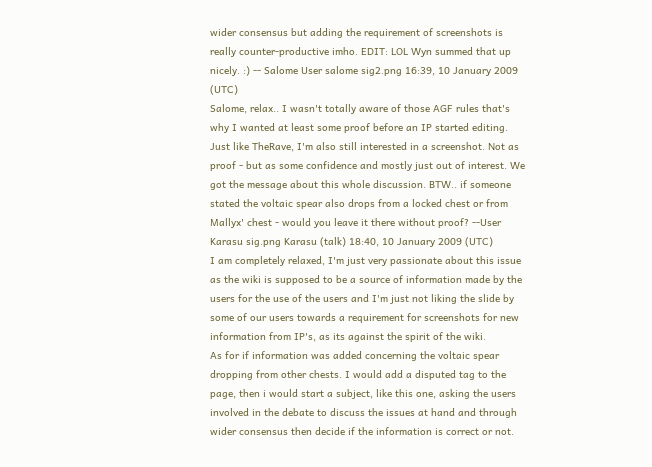wider consensus but adding the requirement of screenshots is really counter-productive imho. EDIT: LOL Wyn summed that up nicely. :) -- Salome User salome sig2.png 16:39, 10 January 2009 (UTC)
Salome, relax.. I wasn't totally aware of those AGF rules that's why I wanted at least some proof before an IP started editing. Just like TheRave, I'm also still interested in a screenshot. Not as proof - but as some confidence and mostly just out of interest. We got the message about this whole discussion. BTW.. if someone stated the voltaic spear also drops from a locked chest or from Mallyx' chest - would you leave it there without proof? --User Karasu sig.png Karasu (talk) 18:40, 10 January 2009 (UTC)
I am completely relaxed, I'm just very passionate about this issue as the wiki is supposed to be a source of information made by the users for the use of the users and I'm just not liking the slide by some of our users towards a requirement for screenshots for new information from IP's, as its against the spirit of the wiki.
As for if information was added concerning the voltaic spear dropping from other chests. I would add a disputed tag to the page, then i would start a subject, like this one, asking the users involved in the debate to discuss the issues at hand and through wider consensus then decide if the information is correct or not.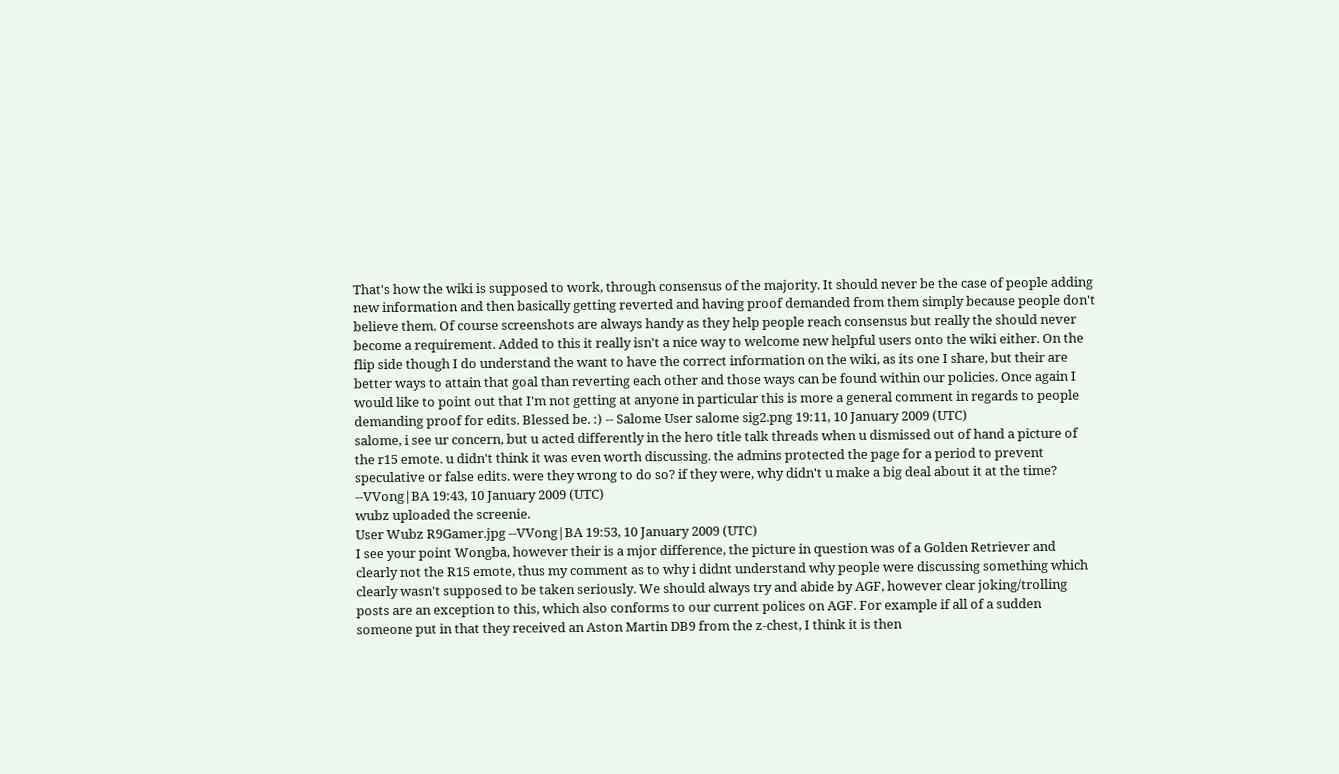That's how the wiki is supposed to work, through consensus of the majority. It should never be the case of people adding new information and then basically getting reverted and having proof demanded from them simply because people don't believe them. Of course screenshots are always handy as they help people reach consensus but really the should never become a requirement. Added to this it really isn't a nice way to welcome new helpful users onto the wiki either. On the flip side though I do understand the want to have the correct information on the wiki, as its one I share, but their are better ways to attain that goal than reverting each other and those ways can be found within our policies. Once again I would like to point out that I'm not getting at anyone in particular this is more a general comment in regards to people demanding proof for edits. Blessed be. :) -- Salome User salome sig2.png 19:11, 10 January 2009 (UTC)
salome, i see ur concern, but u acted differently in the hero title talk threads when u dismissed out of hand a picture of the r15 emote. u didn't think it was even worth discussing. the admins protected the page for a period to prevent speculative or false edits. were they wrong to do so? if they were, why didn't u make a big deal about it at the time? --VVong|BA 19:43, 10 January 2009 (UTC)
wubz uploaded the screenie.
User Wubz R9Gamer.jpg --VVong|BA 19:53, 10 January 2009 (UTC)
I see your point Wongba, however their is a mjor difference, the picture in question was of a Golden Retriever and clearly not the R15 emote, thus my comment as to why i didnt understand why people were discussing something which clearly wasn't supposed to be taken seriously. We should always try and abide by AGF, however clear joking/trolling posts are an exception to this, which also conforms to our current polices on AGF. For example if all of a sudden someone put in that they received an Aston Martin DB9 from the z-chest, I think it is then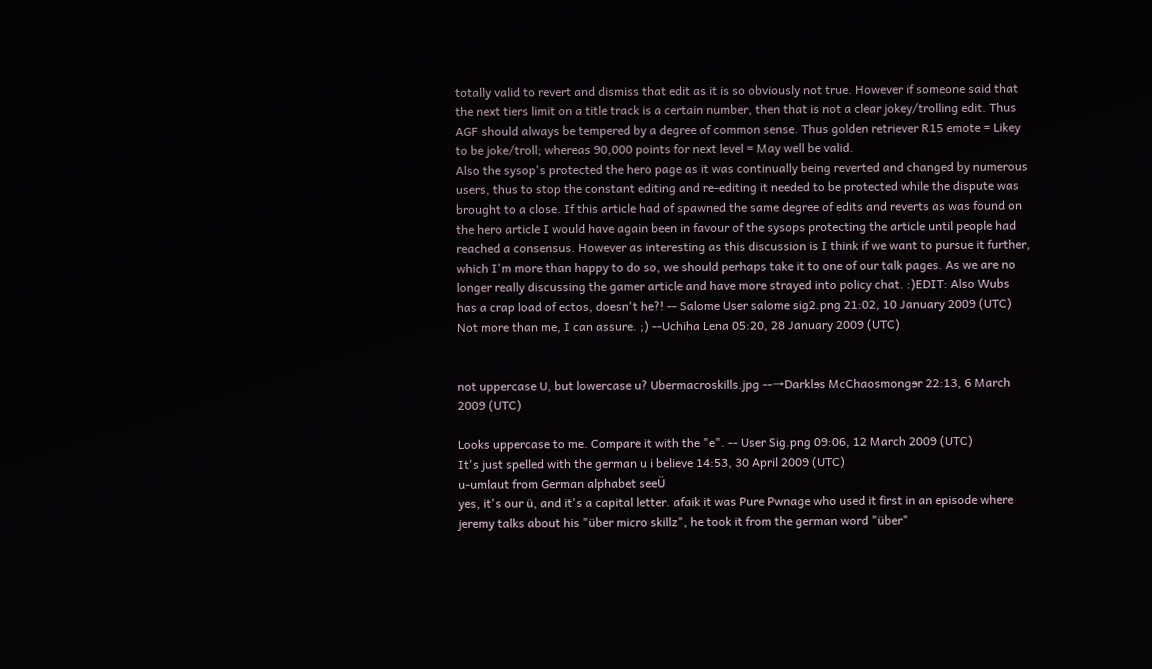totally valid to revert and dismiss that edit as it is so obviously not true. However if someone said that the next tiers limit on a title track is a certain number, then that is not a clear jokey/trolling edit. Thus AGF should always be tempered by a degree of common sense. Thus golden retriever R15 emote = Likey to be joke/troll; whereas 90,000 points for next level = May well be valid.
Also the sysop's protected the hero page as it was continually being reverted and changed by numerous users, thus to stop the constant editing and re-editing it needed to be protected while the dispute was brought to a close. If this article had of spawned the same degree of edits and reverts as was found on the hero article I would have again been in favour of the sysops protecting the article until people had reached a consensus. However as interesting as this discussion is I think if we want to pursue it further, which I'm more than happy to do so, we should perhaps take it to one of our talk pages. As we are no longer really discussing the gamer article and have more strayed into policy chat. :)EDIT: Also Wubs has a crap load of ectos, doesn't he?! -- Salome User salome sig2.png 21:02, 10 January 2009 (UTC)
Not more than me, I can assure. ;) --Uchiha Lena 05:20, 28 January 2009 (UTC)


not uppercase U, but lowercase u? Ubermacroskills.jpg --→Darklɘs McChaosmongɘr 22:13, 6 March 2009 (UTC)

Looks uppercase to me. Compare it with the "e". -- User Sig.png 09:06, 12 March 2009 (UTC)
It's just spelled with the german u i believe 14:53, 30 April 2009 (UTC)
u-umlaut from German alphabet seeÜ
yes, it's our ü, and it's a capital letter. afaik it was Pure Pwnage who used it first in an episode where jeremy talks about his "über micro skillz", he took it from the german word "über"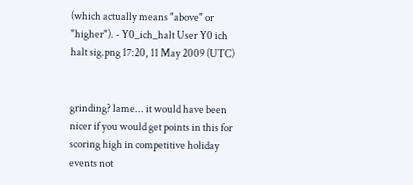(which actually means "above" or "higher"). - Y0_ich_halt User Y0 ich halt sig.png 17:20, 11 May 2009 (UTC)


grinding? lame... it would have been nicer if you would get points in this for scoring high in competitive holiday events not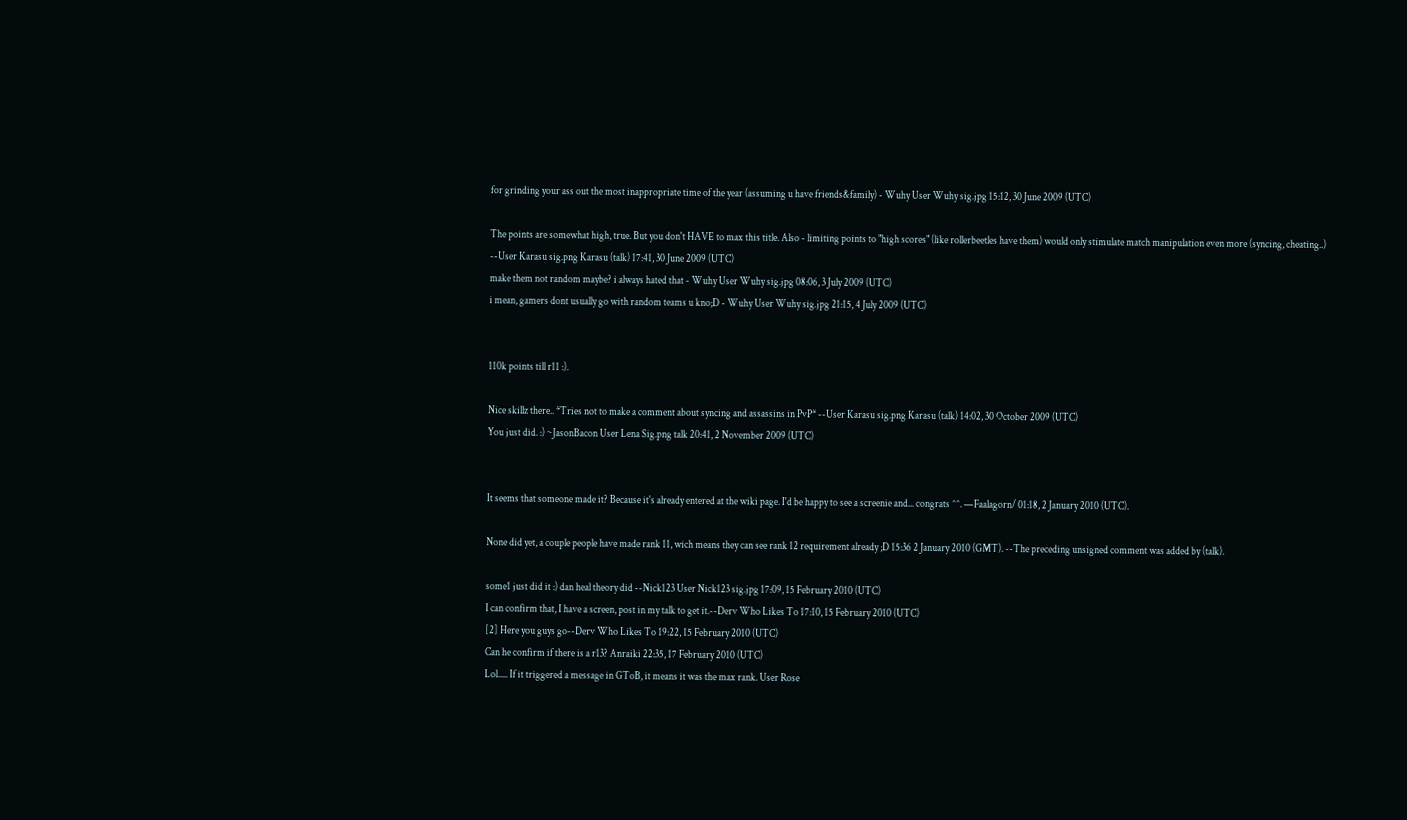for grinding your ass out the most inappropriate time of the year (assuming u have friends&family) - Wuhy User Wuhy sig.jpg 15:12, 30 June 2009 (UTC)

The points are somewhat high, true. But you don't HAVE to max this title. Also - limiting points to "high scores" (like rollerbeetles have them) would only stimulate match manipulation even more (syncing, cheating..) --User Karasu sig.png Karasu (talk) 17:41, 30 June 2009 (UTC)
make them not random maybe? i always hated that - Wuhy User Wuhy sig.jpg 08:06, 3 July 2009 (UTC)
i mean, gamers dont usually go with random teams u kno;D - Wuhy User Wuhy sig.jpg 21:15, 4 July 2009 (UTC)


110k points till r11 :).

Nice skillz there.. *Tries not to make a comment about syncing and assassins in PvP* --User Karasu sig.png Karasu (talk) 14:02, 30 October 2009 (UTC)
You just did. :) ~JasonBacon User Lena Sig.png talk 20:41, 2 November 2009 (UTC)


It seems that someone made it? Because it's already entered at the wiki page. I'd be happy to see a screenie and... congrats ^^. —Faalagorn/ 01:18, 2 January 2010 (UTC).

None did yet, a couple people have made rank 11, wich means they can see rank 12 requirement already ;D 15:36 2 January 2010 (GMT). --The preceding unsigned comment was added by (talk).

some1 just did it :) dan heal theory did --Nick123 User Nick123 sig.jpg 17:09, 15 February 2010 (UTC)
I can confirm that, I have a screen, post in my talk to get it.--Derv Who Likes To 17:10, 15 February 2010 (UTC)
[2] Here you guys go--Derv Who Likes To 19:22, 15 February 2010 (UTC)
Can he confirm if there is a r13? Anraiki 22:35, 17 February 2010 (UTC)
Lol..... If it triggered a message in GToB, it means it was the max rank. User Rose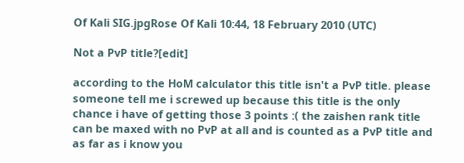Of Kali SIG.jpgRose Of Kali 10:44, 18 February 2010 (UTC)

Not a PvP title?[edit]

according to the HoM calculator this title isn't a PvP title. please someone tell me i screwed up because this title is the only chance i have of getting those 3 points :( the zaishen rank title can be maxed with no PvP at all and is counted as a PvP title and as far as i know you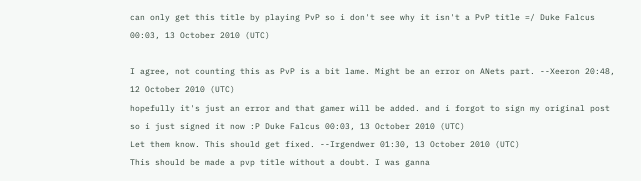can only get this title by playing PvP so i don't see why it isn't a PvP title =/ Duke Falcus 00:03, 13 October 2010 (UTC)

I agree, not counting this as PvP is a bit lame. Might be an error on ANets part. --Xeeron 20:48, 12 October 2010 (UTC)
hopefully it's just an error and that gamer will be added. and i forgot to sign my original post so i just signed it now :P Duke Falcus 00:03, 13 October 2010 (UTC)
Let them know. This should get fixed. --Irgendwer 01:30, 13 October 2010 (UTC)
This should be made a pvp title without a doubt. I was ganna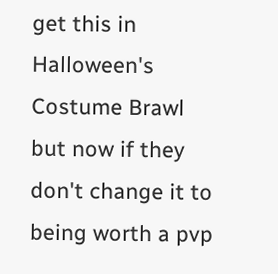get this in Halloween's Costume Brawl but now if they don't change it to being worth a pvp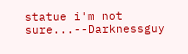statue i'm not sure...--Darknessguy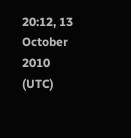20:12, 13 October 2010 (UTC)